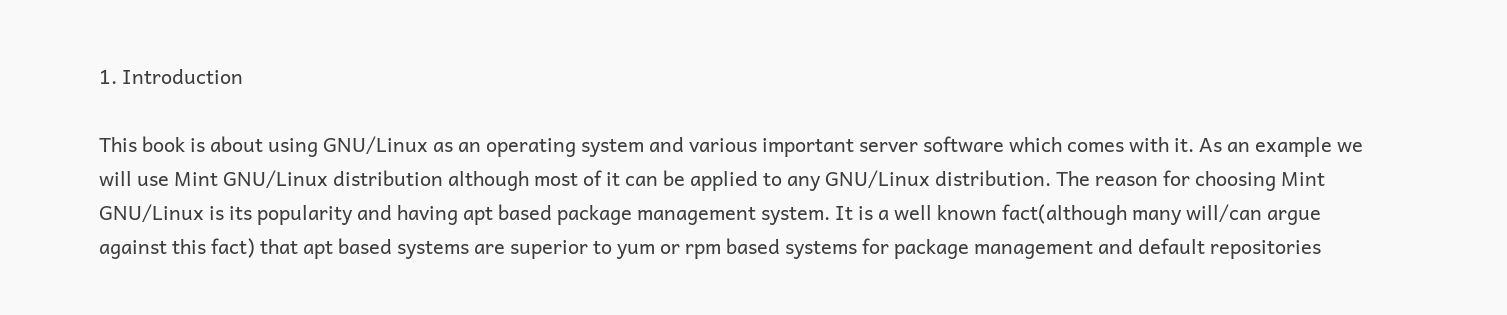1. Introduction

This book is about using GNU/Linux as an operating system and various important server software which comes with it. As an example we will use Mint GNU/Linux distribution although most of it can be applied to any GNU/Linux distribution. The reason for choosing Mint GNU/Linux is its popularity and having apt based package management system. It is a well known fact(although many will/can argue against this fact) that apt based systems are superior to yum or rpm based systems for package management and default repositories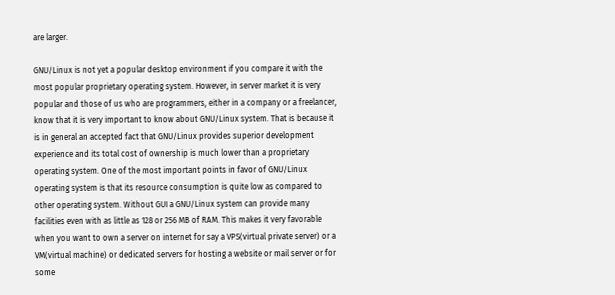are larger.

GNU/Linux is not yet a popular desktop environment if you compare it with the most popular proprietary operating system. However, in server market it is very popular and those of us who are programmers, either in a company or a freelancer, know that it is very important to know about GNU/Linux system. That is because it is in general an accepted fact that GNU/Linux provides superior development experience and its total cost of ownership is much lower than a proprietary operating system. One of the most important points in favor of GNU/Linux operating system is that its resource consumption is quite low as compared to other operating system. Without GUI a GNU/Linux system can provide many facilities even with as little as 128 or 256 MB of RAM. This makes it very favorable when you want to own a server on internet for say a VPS(virtual private server) or a VM(virtual machine) or dedicated servers for hosting a website or mail server or for some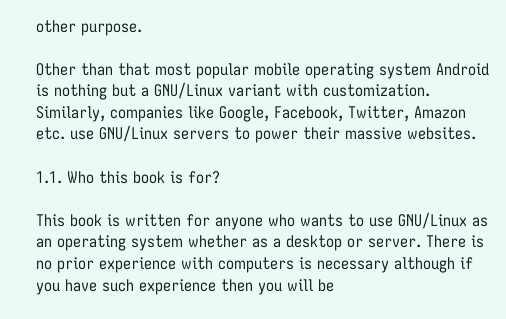other purpose.

Other than that most popular mobile operating system Android is nothing but a GNU/Linux variant with customization. Similarly, companies like Google, Facebook, Twitter, Amazon etc. use GNU/Linux servers to power their massive websites.

1.1. Who this book is for?

This book is written for anyone who wants to use GNU/Linux as an operating system whether as a desktop or server. There is no prior experience with computers is necessary although if you have such experience then you will be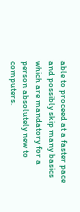able to proceed at a faster pace and possibly skip many basics which are mandatory for a person absolutely new to computers.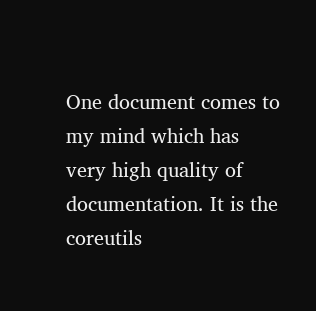One document comes to my mind which has very high quality of documentation. It is the coreutils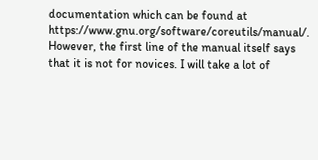documentation which can be found at https://www.gnu.org/software/coreutils/manual/. However, the first line of the manual itself says that it is not for novices. I will take a lot of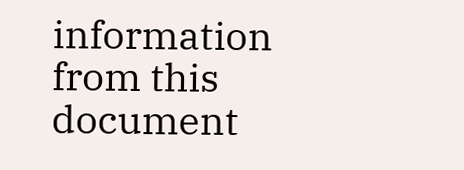information from this document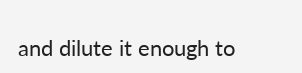and dilute it enough to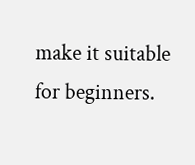make it suitable for beginners.